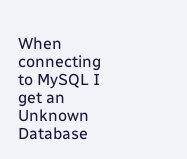When connecting to MySQL I get an Unknown Database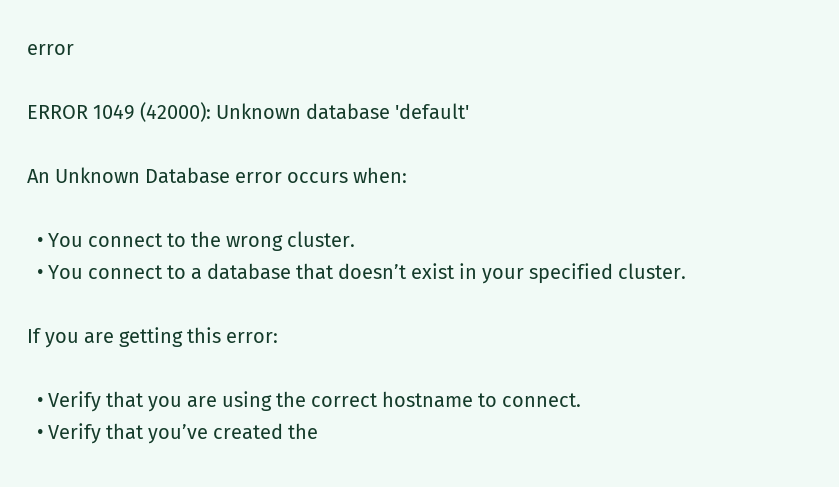error

ERROR 1049 (42000): Unknown database 'default'

An Unknown Database error occurs when:

  • You connect to the wrong cluster.
  • You connect to a database that doesn’t exist in your specified cluster.

If you are getting this error:

  • Verify that you are using the correct hostname to connect.
  • Verify that you’ve created the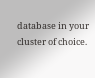database in your cluster of choice.